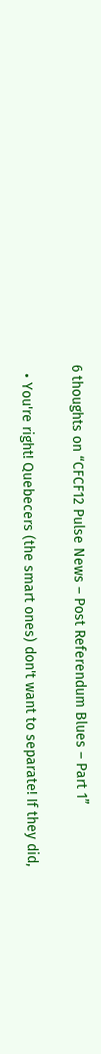6 thoughts on “CFCF12 Pulse News – Post Referendum Blues – Part 1”

  • You're right! Quebecers (the smart ones) don't want to separate! If they did,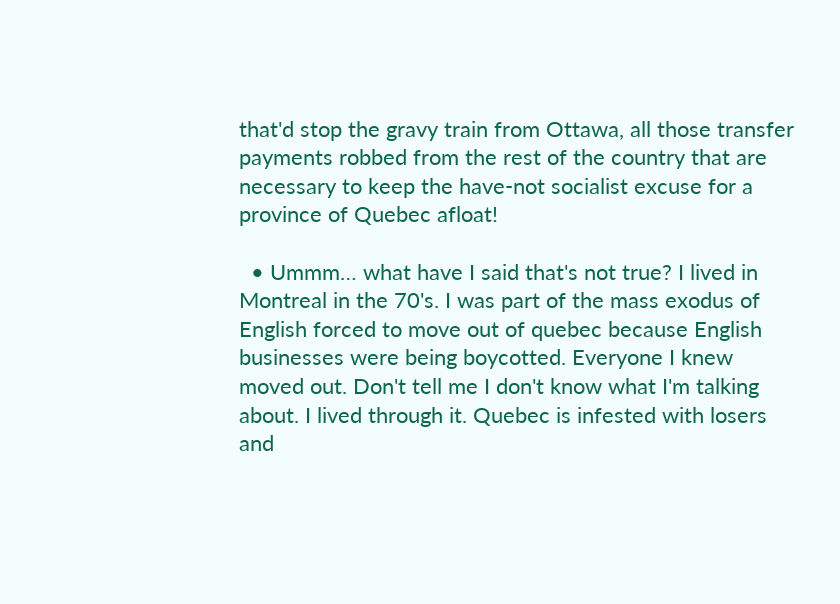that'd stop the gravy train from Ottawa, all those transfer payments robbed from the rest of the country that are necessary to keep the have-not socialist excuse for a province of Quebec afloat!

  • Ummm… what have I said that's not true? I lived in Montreal in the 70's. I was part of the mass exodus of English forced to move out of quebec because English businesses were being boycotted. Everyone I knew moved out. Don't tell me I don't know what I'm talking about. I lived through it. Quebec is infested with losers and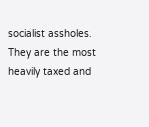socialist assholes. They are the most heavily taxed and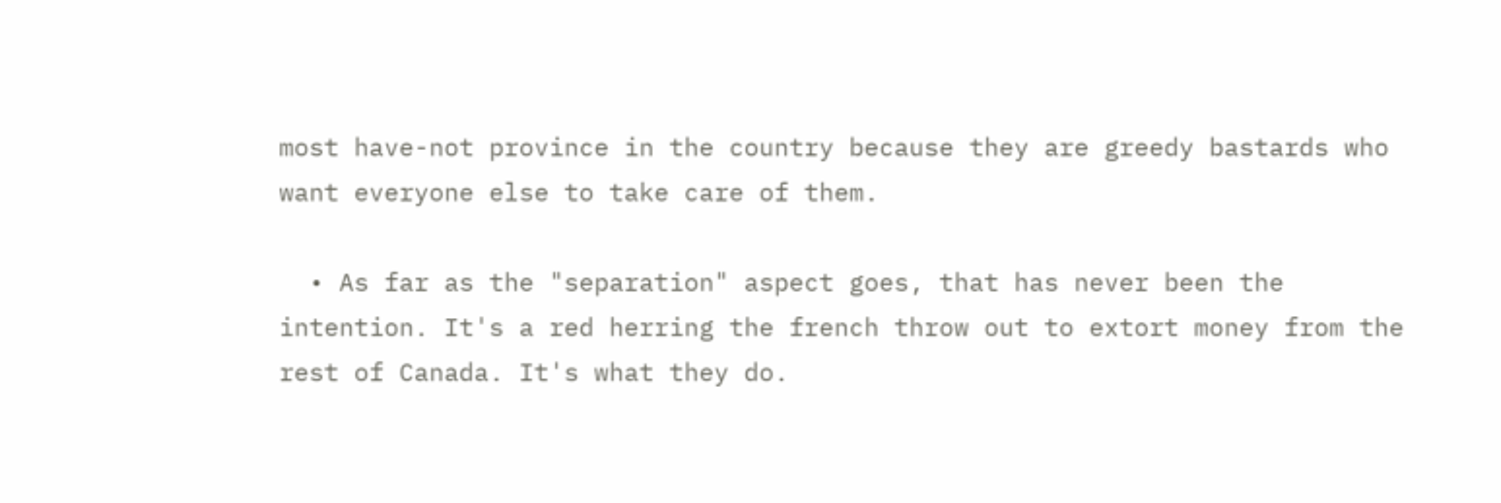most have-not province in the country because they are greedy bastards who want everyone else to take care of them.

  • As far as the "separation" aspect goes, that has never been the intention. It's a red herring the french throw out to extort money from the rest of Canada. It's what they do.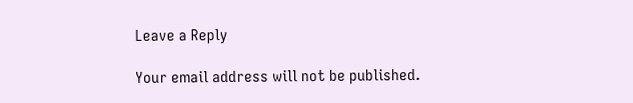Leave a Reply

Your email address will not be published.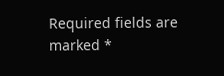Required fields are marked *